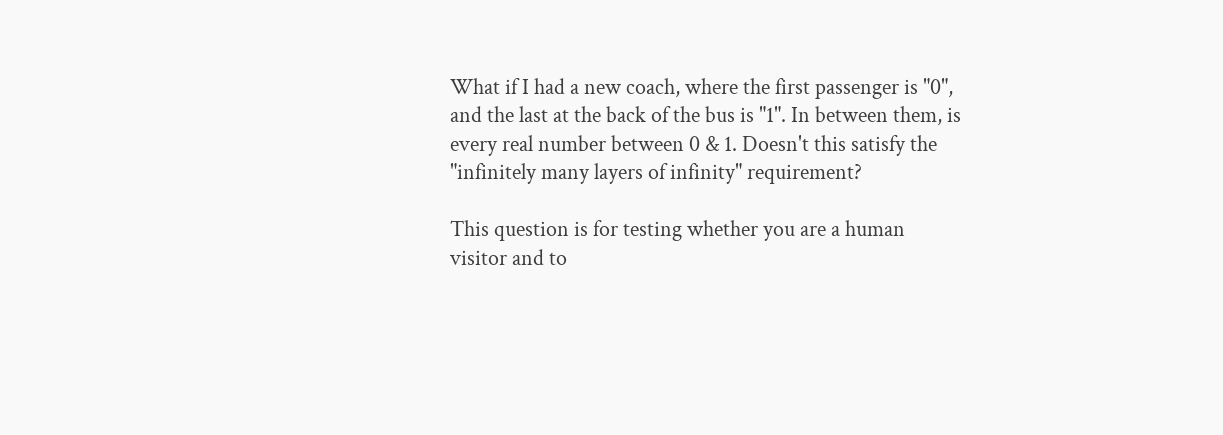What if I had a new coach, where the first passenger is "0", and the last at the back of the bus is "1". In between them, is every real number between 0 & 1. Doesn't this satisfy the "infinitely many layers of infinity" requirement?

This question is for testing whether you are a human visitor and to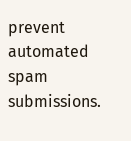prevent automated spam submissions.